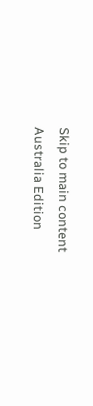Skip to main content
Australia Edition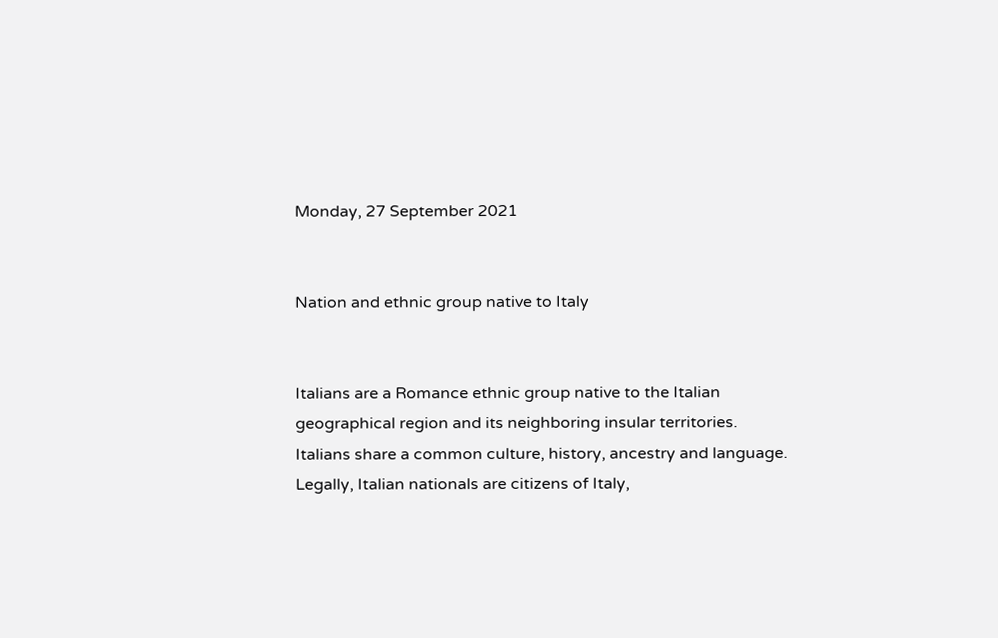Monday, 27 September 2021


Nation and ethnic group native to Italy


Italians are a Romance ethnic group native to the Italian geographical region and its neighboring insular territories. Italians share a common culture, history, ancestry and language. Legally, Italian nationals are citizens of Italy,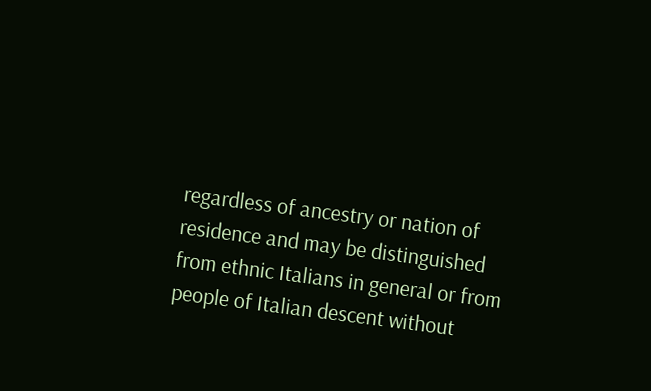regardless of ancestry or nation of residence and may be distinguished from ethnic Italians in general or from people of Italian descent without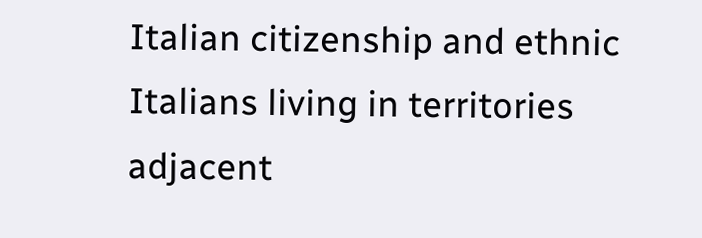Italian citizenship and ethnic Italians living in territories adjacent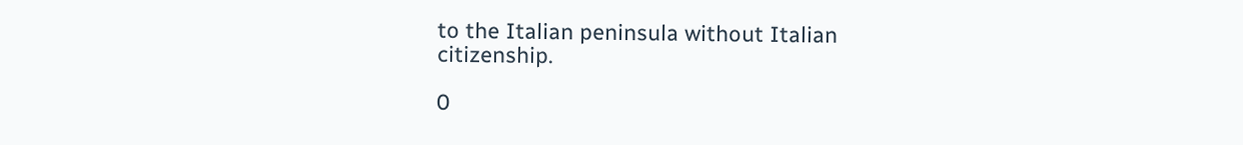to the Italian peninsula without Italian citizenship.

0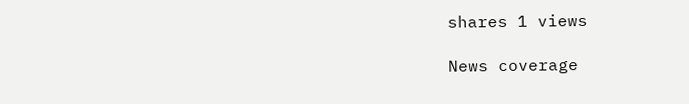shares 1 views

News coverage